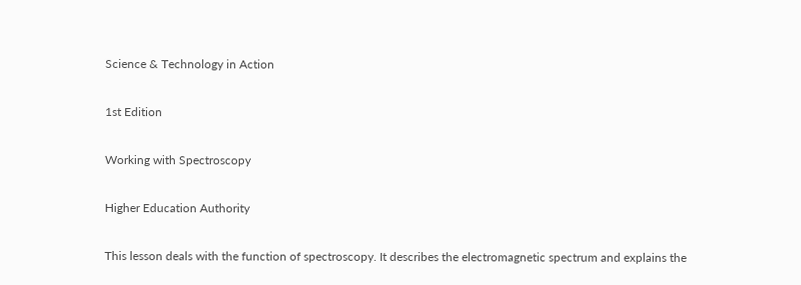Science & Technology in Action

1st Edition

Working with Spectroscopy

Higher Education Authority

This lesson deals with the function of spectroscopy. It describes the electromagnetic spectrum and explains the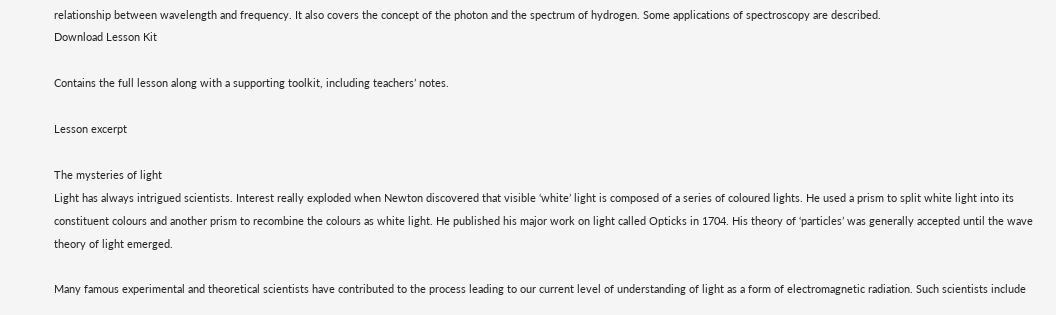relationship between wavelength and frequency. It also covers the concept of the photon and the spectrum of hydrogen. Some applications of spectroscopy are described.
Download Lesson Kit

Contains the full lesson along with a supporting toolkit, including teachers’ notes.

Lesson excerpt

The mysteries of light
Light has always intrigued scientists. Interest really exploded when Newton discovered that visible ‘white’ light is composed of a series of coloured lights. He used a prism to split white light into its constituent colours and another prism to recombine the colours as white light. He published his major work on light called Opticks in 1704. His theory of ‘particles’ was generally accepted until the wave theory of light emerged.

Many famous experimental and theoretical scientists have contributed to the process leading to our current level of understanding of light as a form of electromagnetic radiation. Such scientists include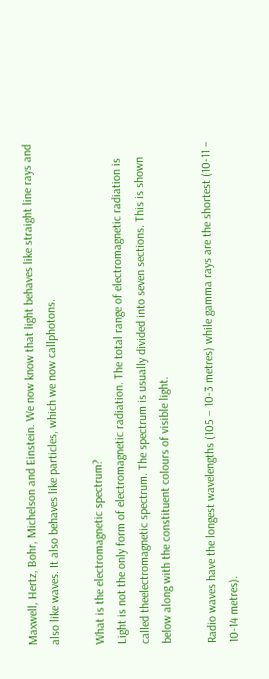Maxwell, Hertz, Bohr, Michelson and Einstein. We now know that light behaves like straight line rays and also like waves. It also behaves like particles, which we now callphotons.

What is the electromagnetic spectrum?
Light is not the only form of electromagnetic radiation. The total range of electromagnetic radiation is called theelectromagnetic spectrum. The spectrum is usually divided into seven sections. This is shown below along with the constituent colours of visible light.

Radio waves have the longest wavelengths (105 – 10-3 metres) while gamma rays are the shortest (10-11 – 10-14 metres).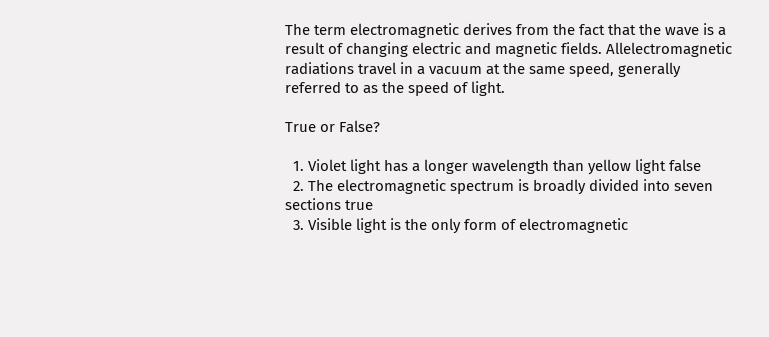The term electromagnetic derives from the fact that the wave is a result of changing electric and magnetic fields. Allelectromagnetic radiations travel in a vacuum at the same speed, generally referred to as the speed of light.

True or False?

  1. Violet light has a longer wavelength than yellow light false
  2. The electromagnetic spectrum is broadly divided into seven sections true
  3. Visible light is the only form of electromagnetic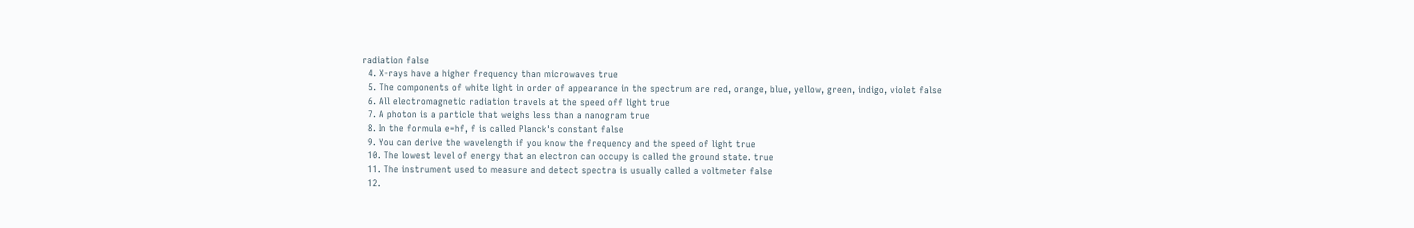radiation false
  4. X-rays have a higher frequency than microwaves true
  5. The components of white light in order of appearance in the spectrum are red, orange, blue, yellow, green, indigo, violet false
  6. All electromagnetic radiation travels at the speed off light true
  7. A photon is a particle that weighs less than a nanogram true
  8. In the formula e=hf, f is called Planck's constant false
  9. You can derive the wavelength if you know the frequency and the speed of light true
  10. The lowest level of energy that an electron can occupy is called the ground state. true
  11. The instrument used to measure and detect spectra is usually called a voltmeter false
  12.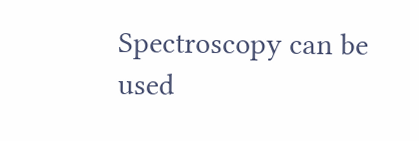Spectroscopy can be used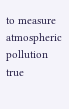to measure atmospheric pollution true